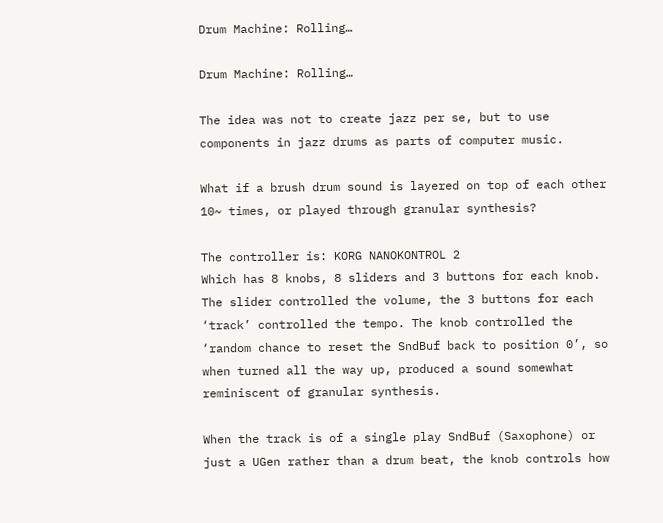Drum Machine: Rolling…

Drum Machine: Rolling…

The idea was not to create jazz per se, but to use components in jazz drums as parts of computer music.

What if a brush drum sound is layered on top of each other 10~ times, or played through granular synthesis?

The controller is: KORG NANOKONTROL 2
Which has 8 knobs, 8 sliders and 3 buttons for each knob. The slider controlled the volume, the 3 buttons for each ‘track’ controlled the tempo. The knob controlled the ‘random chance to reset the SndBuf back to position 0’, so when turned all the way up, produced a sound somewhat reminiscent of granular synthesis.

When the track is of a single play SndBuf (Saxophone) or just a UGen rather than a drum beat, the knob controls how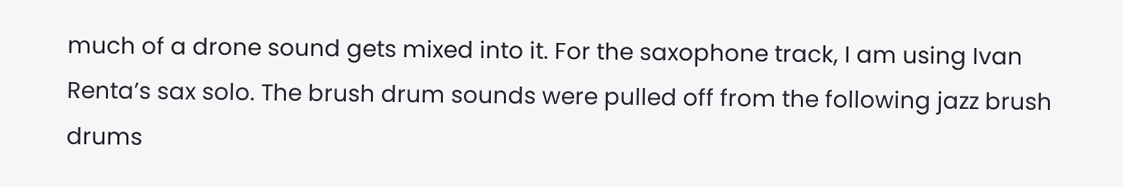much of a drone sound gets mixed into it. For the saxophone track, I am using Ivan Renta’s sax solo. The brush drum sounds were pulled off from the following jazz brush drums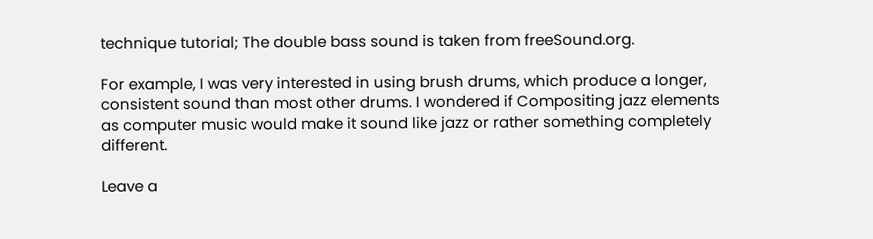technique tutorial; The double bass sound is taken from freeSound.org.

For example, I was very interested in using brush drums, which produce a longer, consistent sound than most other drums. I wondered if Compositing jazz elements as computer music would make it sound like jazz or rather something completely different.

Leave a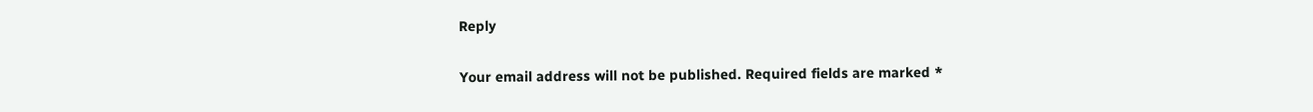Reply

Your email address will not be published. Required fields are marked *